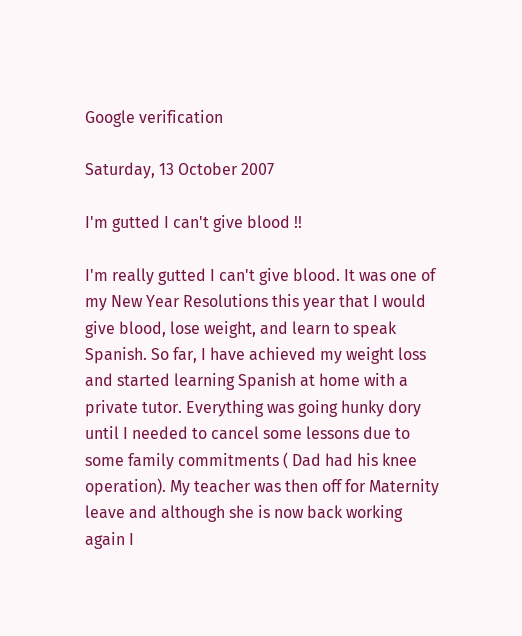Google verification

Saturday, 13 October 2007

I'm gutted I can't give blood !!

I'm really gutted I can't give blood. It was one of my New Year Resolutions this year that I would give blood, lose weight, and learn to speak Spanish. So far, I have achieved my weight loss and started learning Spanish at home with a private tutor. Everything was going hunky dory until I needed to cancel some lessons due to some family commitments ( Dad had his knee operation). My teacher was then off for Maternity leave and although she is now back working again I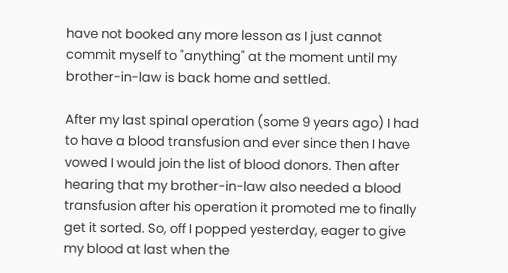have not booked any more lesson as I just cannot commit myself to "anything" at the moment until my brother-in-law is back home and settled.

After my last spinal operation (some 9 years ago) I had to have a blood transfusion and ever since then I have vowed I would join the list of blood donors. Then after hearing that my brother-in-law also needed a blood transfusion after his operation it promoted me to finally get it sorted. So, off I popped yesterday, eager to give my blood at last when the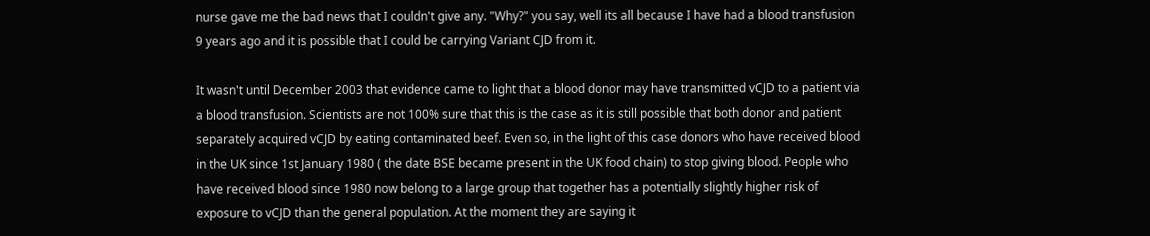nurse gave me the bad news that I couldn't give any. "Why?" you say, well its all because I have had a blood transfusion 9 years ago and it is possible that I could be carrying Variant CJD from it.

It wasn't until December 2003 that evidence came to light that a blood donor may have transmitted vCJD to a patient via a blood transfusion. Scientists are not 100% sure that this is the case as it is still possible that both donor and patient separately acquired vCJD by eating contaminated beef. Even so, in the light of this case donors who have received blood in the UK since 1st January 1980 ( the date BSE became present in the UK food chain) to stop giving blood. People who have received blood since 1980 now belong to a large group that together has a potentially slightly higher risk of exposure to vCJD than the general population. At the moment they are saying it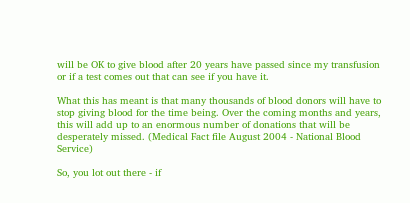will be OK to give blood after 20 years have passed since my transfusion or if a test comes out that can see if you have it.

What this has meant is that many thousands of blood donors will have to stop giving blood for the time being. Over the coming months and years, this will add up to an enormous number of donations that will be desperately missed. (Medical Fact file August 2004 - National Blood Service)

So, you lot out there - if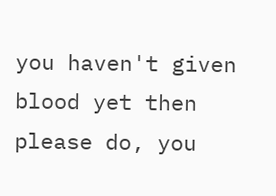you haven't given blood yet then please do, you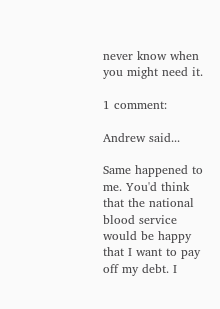never know when you might need it.

1 comment:

Andrew said...

Same happened to me. You'd think that the national blood service would be happy that I want to pay off my debt. I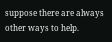suppose there are always other ways to help.